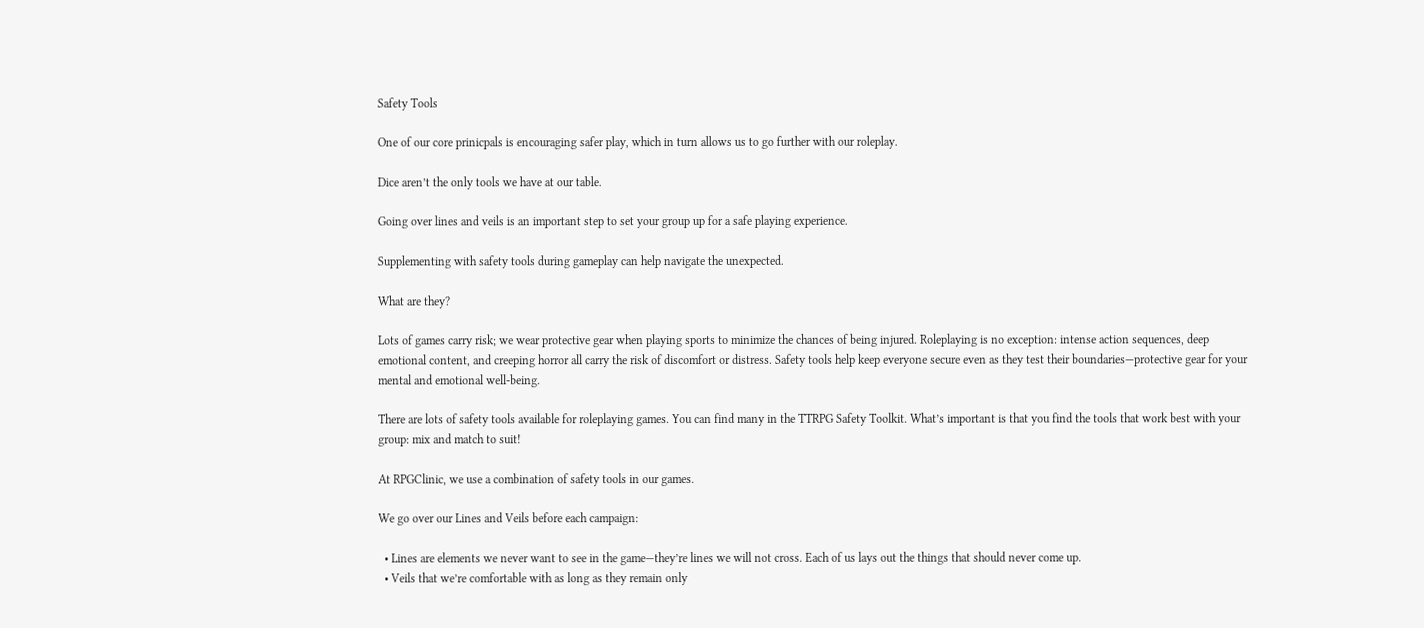Safety Tools

One of our core prinicpals is encouraging safer play, which in turn allows us to go further with our roleplay.

Dice aren’t the only tools we have at our table.

Going over lines and veils is an important step to set your group up for a safe playing experience.

Supplementing with safety tools during gameplay can help navigate the unexpected.

What are they?

Lots of games carry risk; we wear protective gear when playing sports to minimize the chances of being injured. Roleplaying is no exception: intense action sequences, deep emotional content, and creeping horror all carry the risk of discomfort or distress. Safety tools help keep everyone secure even as they test their boundaries—protective gear for your mental and emotional well-being.

There are lots of safety tools available for roleplaying games. You can find many in the TTRPG Safety Toolkit. What’s important is that you find the tools that work best with your group: mix and match to suit!

At RPGClinic, we use a combination of safety tools in our games.

We go over our Lines and Veils before each campaign:

  • Lines are elements we never want to see in the game—they’re lines we will not cross. Each of us lays out the things that should never come up.
  • Veils that we’re comfortable with as long as they remain only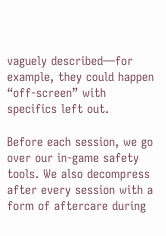vaguely described—for example, they could happen “off-screen” with specifics left out.

Before each session, we go over our in-game safety tools. We also decompress after every session with a form of aftercare during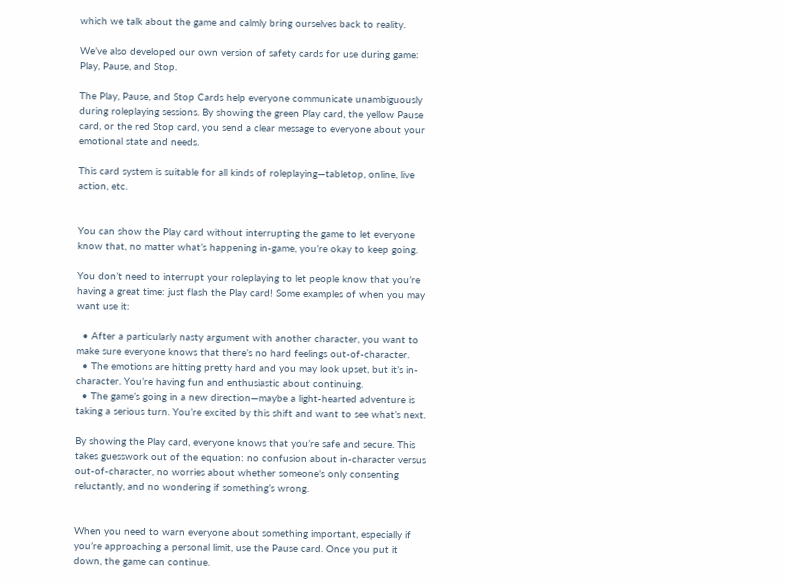which we talk about the game and calmly bring ourselves back to reality.

We’ve also developed our own version of safety cards for use during game: Play, Pause, and Stop.

The Play, Pause, and Stop Cards help everyone communicate unambiguously during roleplaying sessions. By showing the green Play card, the yellow Pause card, or the red Stop card, you send a clear message to everyone about your emotional state and needs.

This card system is suitable for all kinds of roleplaying—tabletop, online, live action, etc.


You can show the Play card without interrupting the game to let everyone know that, no matter what’s happening in-game, you’re okay to keep going.

You don’t need to interrupt your roleplaying to let people know that you’re having a great time: just flash the Play card! Some examples of when you may want use it:

  • After a particularly nasty argument with another character, you want to make sure everyone knows that there’s no hard feelings out-of-character.
  • The emotions are hitting pretty hard and you may look upset, but it’s in-character. You’re having fun and enthusiastic about continuing.
  • The game’s going in a new direction—maybe a light-hearted adventure is taking a serious turn. You’re excited by this shift and want to see what’s next.

By showing the Play card, everyone knows that you’re safe and secure. This takes guesswork out of the equation: no confusion about in-character versus out-of-character, no worries about whether someone’s only consenting reluctantly, and no wondering if something’s wrong.


When you need to warn everyone about something important, especially if you’re approaching a personal limit, use the Pause card. Once you put it down, the game can continue.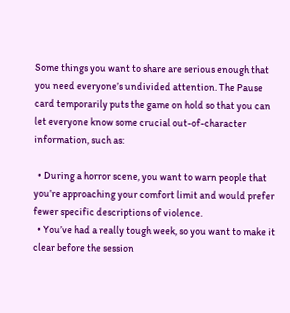Some things you want to share are serious enough that you need everyone’s undivided attention. The Pause card temporarily puts the game on hold so that you can let everyone know some crucial out-of-character information, such as:

  • During a horror scene, you want to warn people that you’re approaching your comfort limit and would prefer fewer specific descriptions of violence.
  • You’ve had a really tough week, so you want to make it clear before the session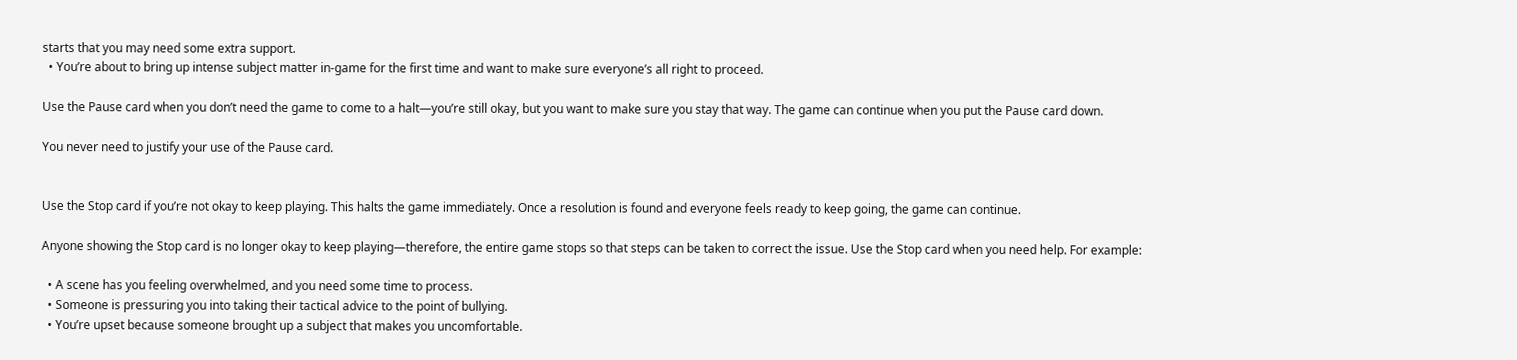starts that you may need some extra support.
  • You’re about to bring up intense subject matter in-game for the first time and want to make sure everyone’s all right to proceed.

Use the Pause card when you don’t need the game to come to a halt—you’re still okay, but you want to make sure you stay that way. The game can continue when you put the Pause card down.

You never need to justify your use of the Pause card.


Use the Stop card if you’re not okay to keep playing. This halts the game immediately. Once a resolution is found and everyone feels ready to keep going, the game can continue.

Anyone showing the Stop card is no longer okay to keep playing—therefore, the entire game stops so that steps can be taken to correct the issue. Use the Stop card when you need help. For example:

  • A scene has you feeling overwhelmed, and you need some time to process.
  • Someone is pressuring you into taking their tactical advice to the point of bullying.
  • You’re upset because someone brought up a subject that makes you uncomfortable.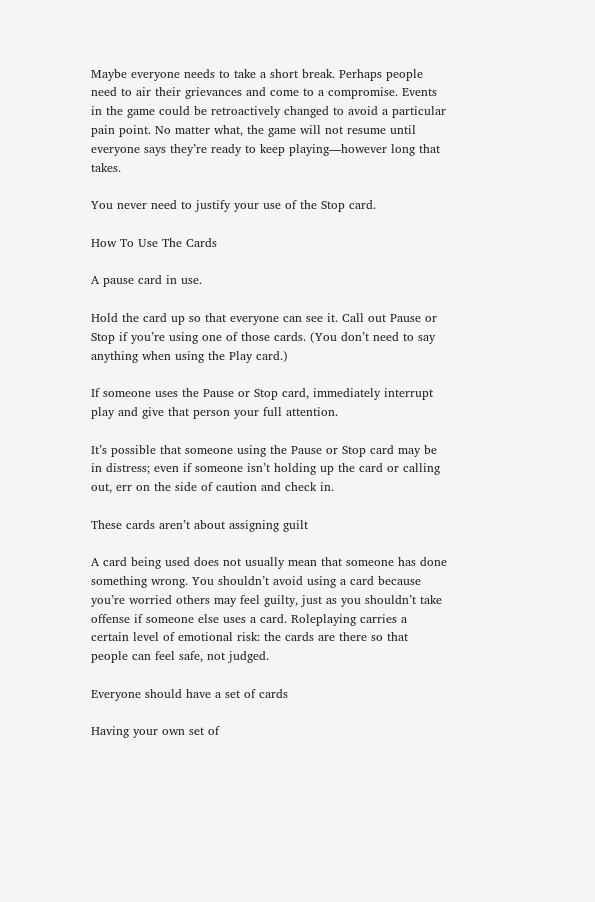Maybe everyone needs to take a short break. Perhaps people need to air their grievances and come to a compromise. Events in the game could be retroactively changed to avoid a particular pain point. No matter what, the game will not resume until everyone says they’re ready to keep playing—however long that takes.

You never need to justify your use of the Stop card.

How To Use The Cards

A pause card in use.

Hold the card up so that everyone can see it. Call out Pause or Stop if you’re using one of those cards. (You don’t need to say anything when using the Play card.)

If someone uses the Pause or Stop card, immediately interrupt play and give that person your full attention.

It’s possible that someone using the Pause or Stop card may be in distress; even if someone isn’t holding up the card or calling out, err on the side of caution and check in.

These cards aren’t about assigning guilt

A card being used does not usually mean that someone has done something wrong. You shouldn’t avoid using a card because you’re worried others may feel guilty, just as you shouldn’t take offense if someone else uses a card. Roleplaying carries a certain level of emotional risk: the cards are there so that people can feel safe, not judged.

Everyone should have a set of cards

Having your own set of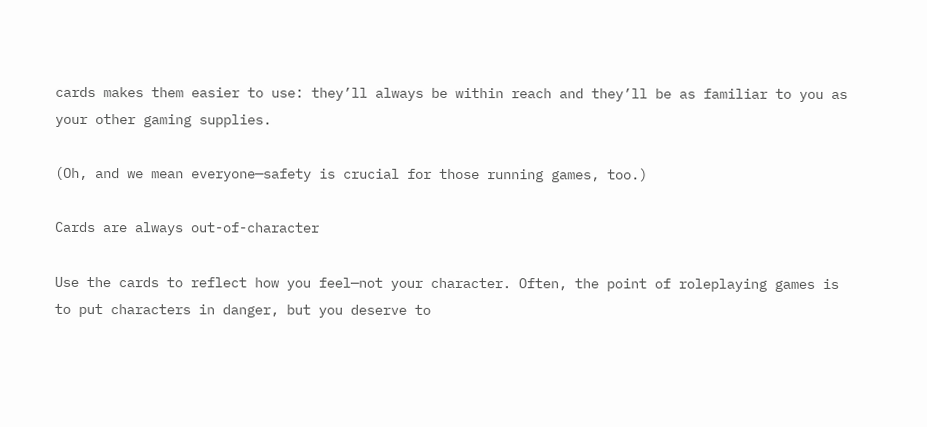cards makes them easier to use: they’ll always be within reach and they’ll be as familiar to you as your other gaming supplies.

(Oh, and we mean everyone—safety is crucial for those running games, too.)

Cards are always out-of-character

Use the cards to reflect how you feel—not your character. Often, the point of roleplaying games is to put characters in danger, but you deserve to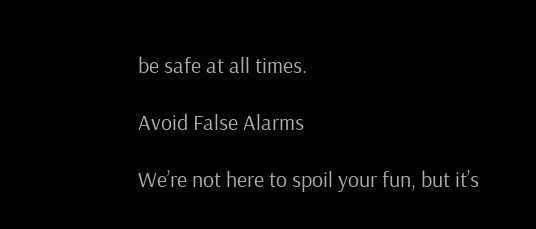be safe at all times.

Avoid False Alarms

We’re not here to spoil your fun, but it’s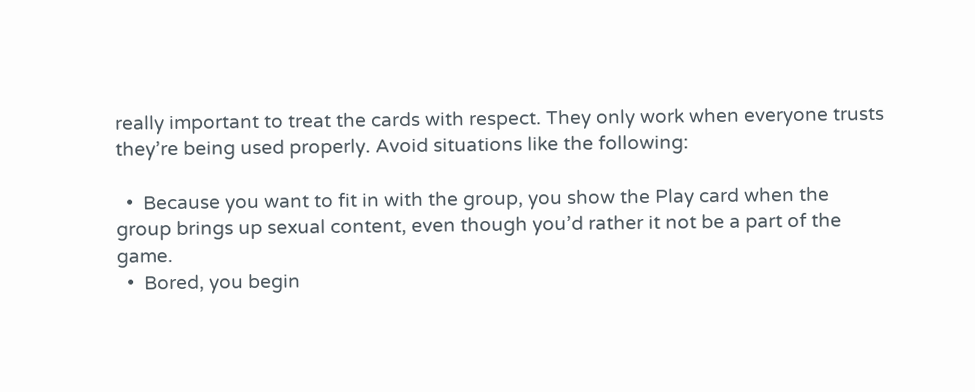really important to treat the cards with respect. They only work when everyone trusts they’re being used properly. Avoid situations like the following:

  •  Because you want to fit in with the group, you show the Play card when the group brings up sexual content, even though you’d rather it not be a part of the game.
  •  Bored, you begin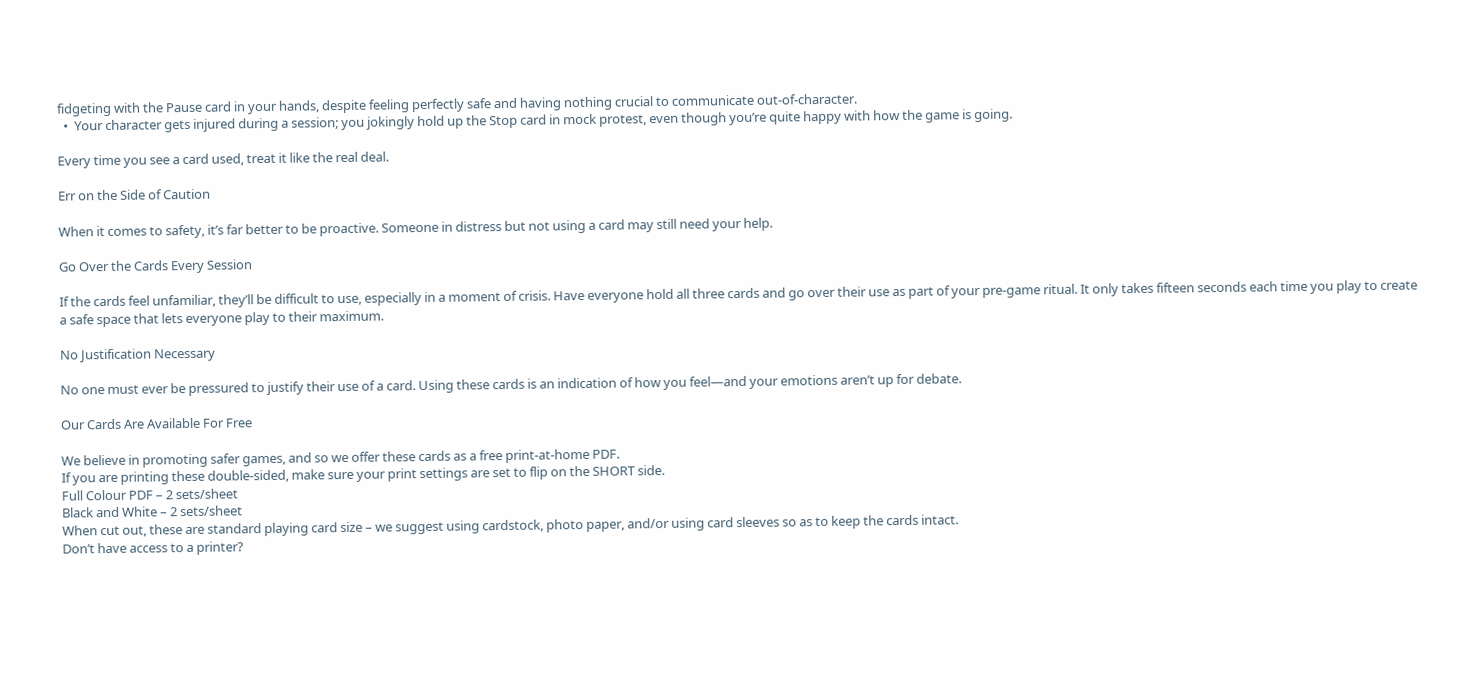fidgeting with the Pause card in your hands, despite feeling perfectly safe and having nothing crucial to communicate out-of-character.
  •  Your character gets injured during a session; you jokingly hold up the Stop card in mock protest, even though you’re quite happy with how the game is going.

Every time you see a card used, treat it like the real deal.

Err on the Side of Caution

When it comes to safety, it’s far better to be proactive. Someone in distress but not using a card may still need your help.

Go Over the Cards Every Session

If the cards feel unfamiliar, they’ll be difficult to use, especially in a moment of crisis. Have everyone hold all three cards and go over their use as part of your pre-game ritual. It only takes fifteen seconds each time you play to create a safe space that lets everyone play to their maximum.

No Justification Necessary

No one must ever be pressured to justify their use of a card. Using these cards is an indication of how you feel—and your emotions aren’t up for debate.

Our Cards Are Available For Free

We believe in promoting safer games, and so we offer these cards as a free print-at-home PDF.
If you are printing these double-sided, make sure your print settings are set to flip on the SHORT side.
Full Colour PDF – 2 sets/sheet
Black and White – 2 sets/sheet
When cut out, these are standard playing card size – we suggest using cardstock, photo paper, and/or using card sleeves so as to keep the cards intact.
Don’t have access to a printer?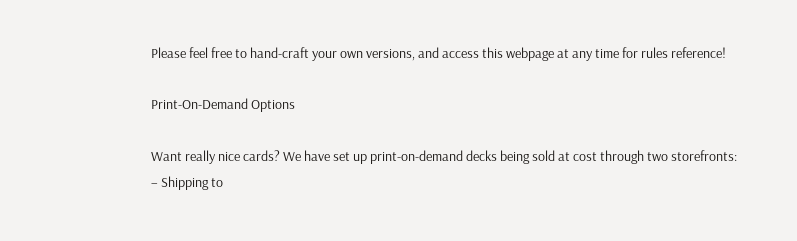Please feel free to hand-craft your own versions, and access this webpage at any time for rules reference!

Print-On-Demand Options

Want really nice cards? We have set up print-on-demand decks being sold at cost through two storefronts:
– Shipping to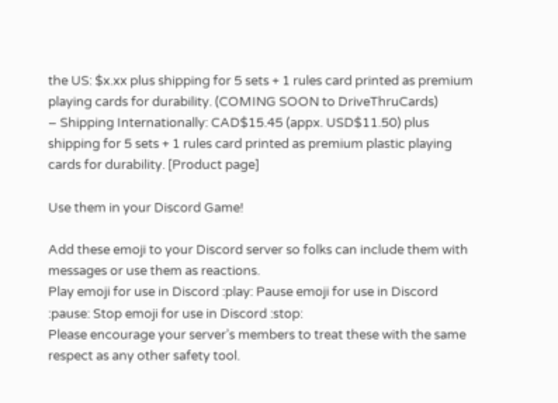the US: $x.xx plus shipping for 5 sets + 1 rules card printed as premium playing cards for durability. (COMING SOON to DriveThruCards)
– Shipping Internationally: CAD$15.45 (appx. USD$11.50) plus shipping for 5 sets + 1 rules card printed as premium plastic playing cards for durability. [Product page]

Use them in your Discord Game!

Add these emoji to your Discord server so folks can include them with messages or use them as reactions.
Play emoji for use in Discord :play: Pause emoji for use in Discord :pause: Stop emoji for use in Discord :stop:
Please encourage your server’s members to treat these with the same respect as any other safety tool.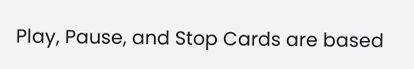Play, Pause, and Stop Cards are based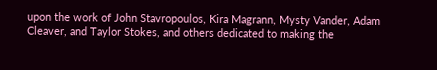upon the work of John Stavropoulos, Kira Magrann, Mysty Vander, Adam Cleaver, and Taylor Stokes, and others dedicated to making the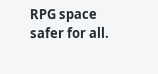RPG space safer for all.